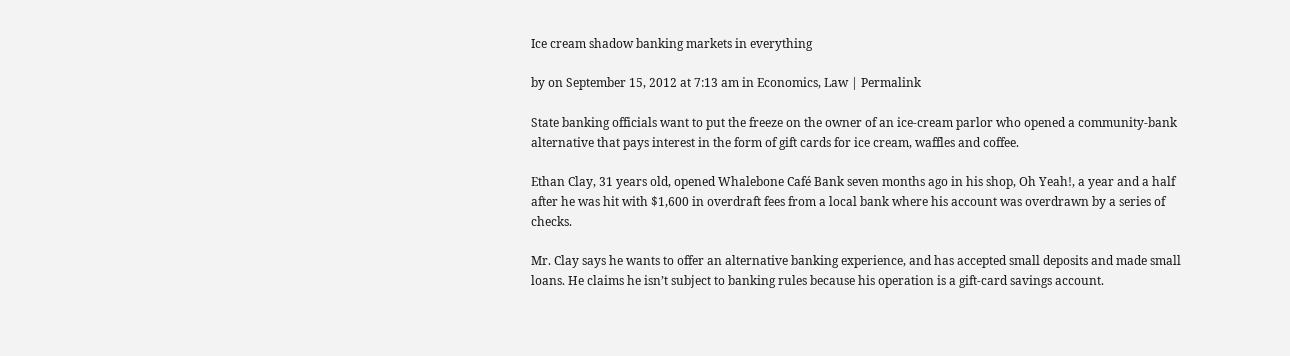Ice cream shadow banking markets in everything

by on September 15, 2012 at 7:13 am in Economics, Law | Permalink

State banking officials want to put the freeze on the owner of an ice-cream parlor who opened a community-bank alternative that pays interest in the form of gift cards for ice cream, waffles and coffee.

Ethan Clay, 31 years old, opened Whalebone Café Bank seven months ago in his shop, Oh Yeah!, a year and a half after he was hit with $1,600 in overdraft fees from a local bank where his account was overdrawn by a series of checks.

Mr. Clay says he wants to offer an alternative banking experience, and has accepted small deposits and made small loans. He claims he isn’t subject to banking rules because his operation is a gift-card savings account.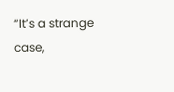“It’s a strange case,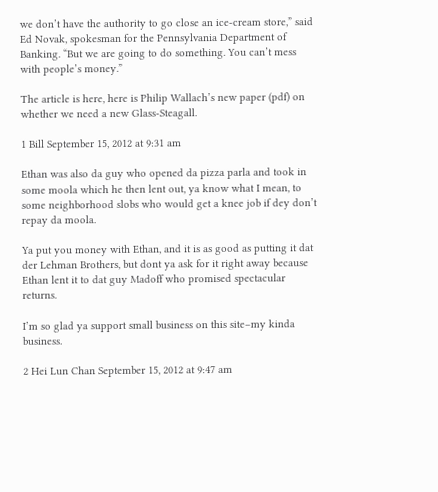we don’t have the authority to go close an ice-cream store,” said Ed Novak, spokesman for the Pennsylvania Department of Banking. “But we are going to do something. You can’t mess with people’s money.”

The article is here, here is Philip Wallach’s new paper (pdf) on whether we need a new Glass-Steagall.

1 Bill September 15, 2012 at 9:31 am

Ethan was also da guy who opened da pizza parla and took in some moola which he then lent out, ya know what I mean, to some neighborhood slobs who would get a knee job if dey don’t repay da moola.

Ya put you money with Ethan, and it is as good as putting it dat der Lehman Brothers, but dont ya ask for it right away because Ethan lent it to dat guy Madoff who promised spectacular returns.

I’m so glad ya support small business on this site–my kinda business.

2 Hei Lun Chan September 15, 2012 at 9:47 am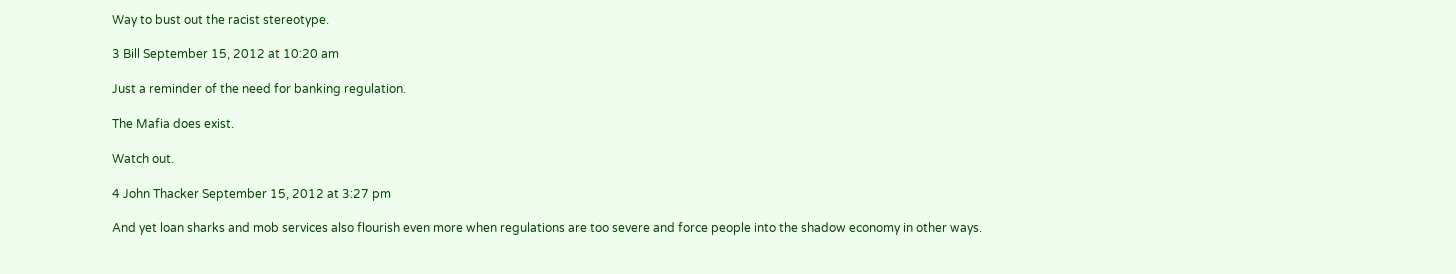Way to bust out the racist stereotype.

3 Bill September 15, 2012 at 10:20 am

Just a reminder of the need for banking regulation.

The Mafia does exist.

Watch out.

4 John Thacker September 15, 2012 at 3:27 pm

And yet loan sharks and mob services also flourish even more when regulations are too severe and force people into the shadow economy in other ways.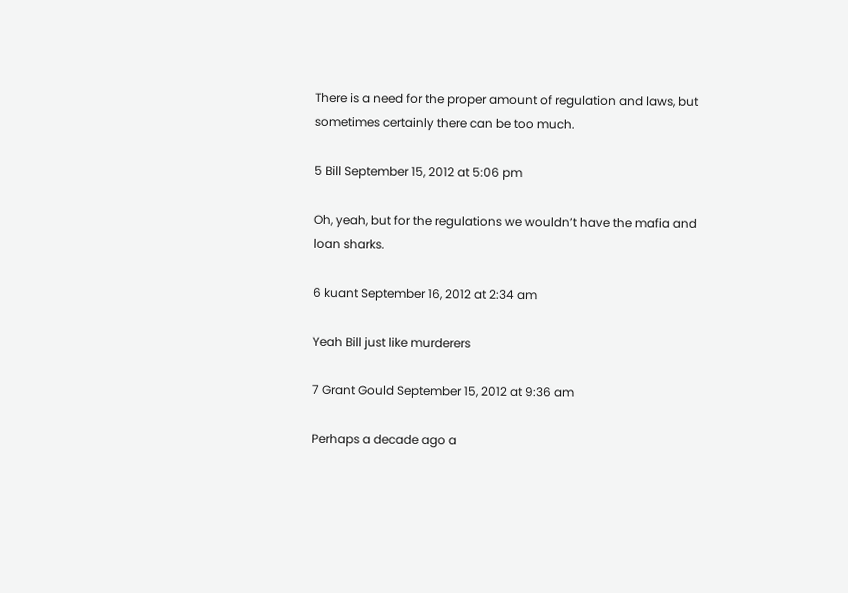There is a need for the proper amount of regulation and laws, but sometimes certainly there can be too much.

5 Bill September 15, 2012 at 5:06 pm

Oh, yeah, but for the regulations we wouldn’t have the mafia and loan sharks.

6 kuant September 16, 2012 at 2:34 am

Yeah Bill just like murderers

7 Grant Gould September 15, 2012 at 9:36 am

Perhaps a decade ago a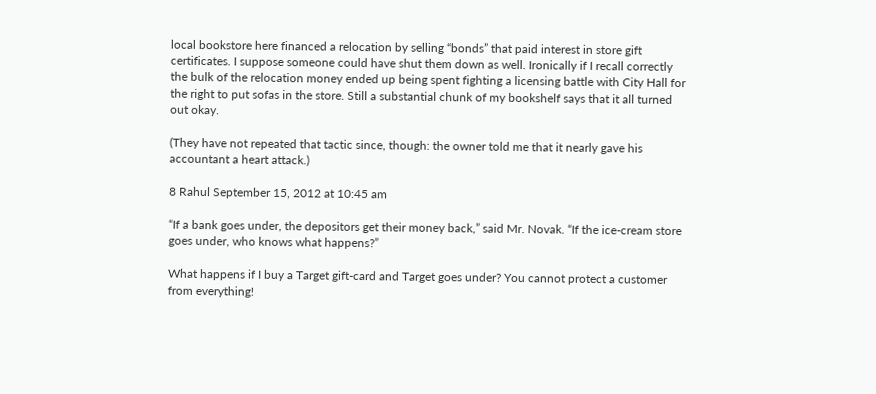local bookstore here financed a relocation by selling “bonds” that paid interest in store gift certificates. I suppose someone could have shut them down as well. Ironically if I recall correctly the bulk of the relocation money ended up being spent fighting a licensing battle with City Hall for the right to put sofas in the store. Still a substantial chunk of my bookshelf says that it all turned out okay.

(They have not repeated that tactic since, though: the owner told me that it nearly gave his accountant a heart attack.)

8 Rahul September 15, 2012 at 10:45 am

“If a bank goes under, the depositors get their money back,” said Mr. Novak. “If the ice-cream store goes under, who knows what happens?”

What happens if I buy a Target gift-card and Target goes under? You cannot protect a customer from everything!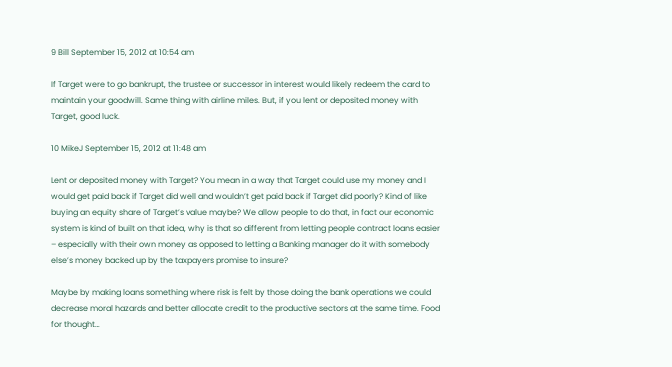9 Bill September 15, 2012 at 10:54 am

If Target were to go bankrupt, the trustee or successor in interest would likely redeem the card to maintain your goodwill. Same thing with airline miles. But, if you lent or deposited money with Target, good luck.

10 MikeJ September 15, 2012 at 11:48 am

Lent or deposited money with Target? You mean in a way that Target could use my money and I would get paid back if Target did well and wouldn’t get paid back if Target did poorly? Kind of like buying an equity share of Target’s value maybe? We allow people to do that, in fact our economic system is kind of built on that idea, why is that so different from letting people contract loans easier – especially with their own money as opposed to letting a Banking manager do it with somebody else’s money backed up by the taxpayers promise to insure?

Maybe by making loans something where risk is felt by those doing the bank operations we could decrease moral hazards and better allocate credit to the productive sectors at the same time. Food for thought…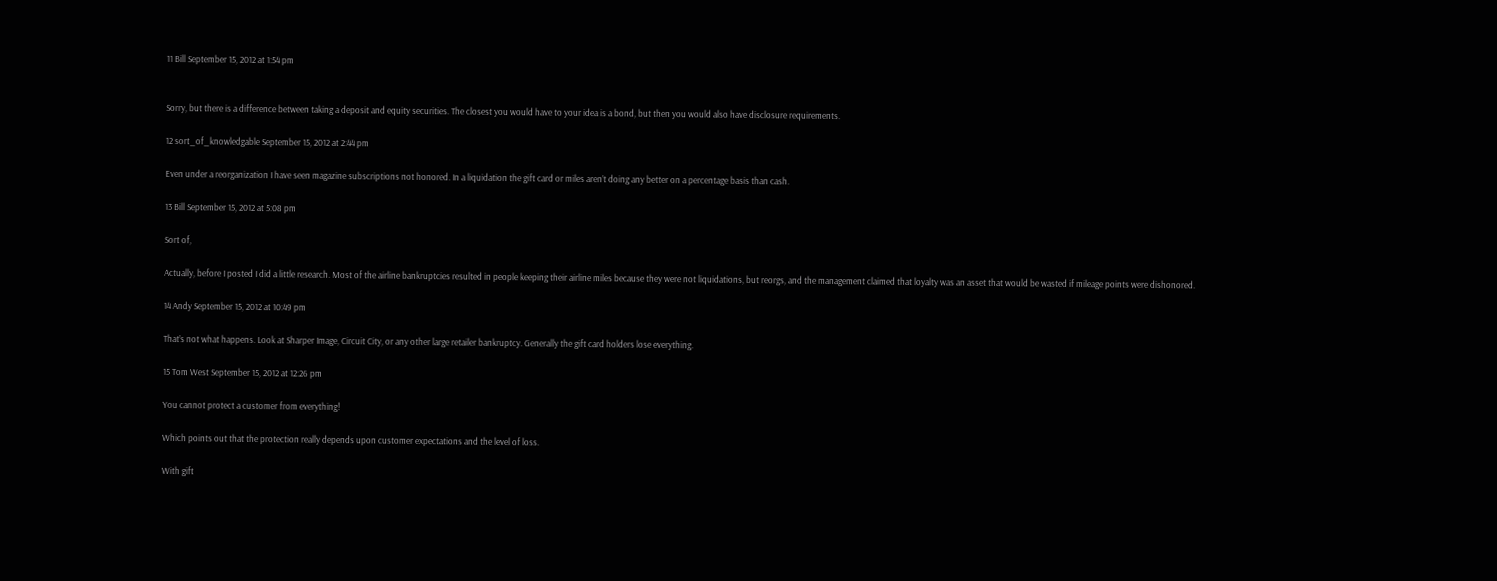11 Bill September 15, 2012 at 1:54 pm


Sorry, but there is a difference between taking a deposit and equity securities. The closest you would have to your idea is a bond, but then you would also have disclosure requirements.

12 sort_of_knowledgable September 15, 2012 at 2:44 pm

Even under a reorganization I have seen magazine subscriptions not honored. In a liquidation the gift card or miles aren’t doing any better on a percentage basis than cash.

13 Bill September 15, 2012 at 5:08 pm

Sort of,

Actually, before I posted I did a little research. Most of the airline bankruptcies resulted in people keeping their airline miles because they were not liquidations, but reorgs, and the management claimed that loyalty was an asset that would be wasted if mileage points were dishonored.

14 Andy September 15, 2012 at 10:49 pm

That’s not what happens. Look at Sharper Image, Circuit City, or any other large retailer bankruptcy. Generally the gift card holders lose everything.

15 Tom West September 15, 2012 at 12:26 pm

You cannot protect a customer from everything!

Which points out that the protection really depends upon customer expectations and the level of loss.

With gift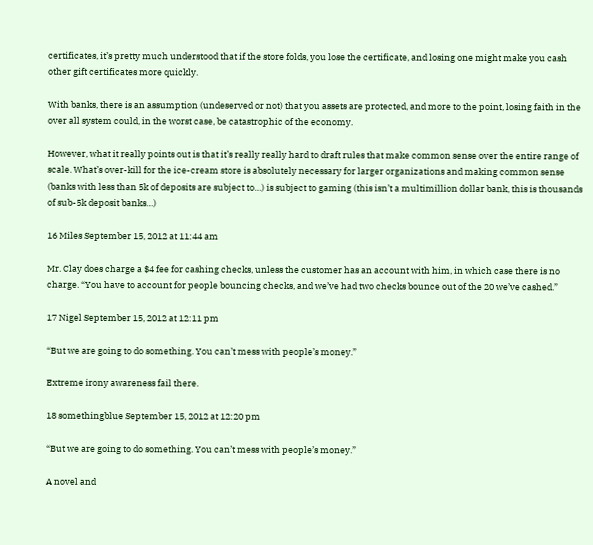certificates, it’s pretty much understood that if the store folds, you lose the certificate, and losing one might make you cash other gift certificates more quickly.

With banks, there is an assumption (undeserved or not) that you assets are protected, and more to the point, losing faith in the over all system could, in the worst case, be catastrophic of the economy.

However, what it really points out is that it’s really really hard to draft rules that make common sense over the entire range of scale. What’s over-kill for the ice-cream store is absolutely necessary for larger organizations and making common sense (banks with less than 5k of deposits are subject to…) is subject to gaming (this isn’t a multimillion dollar bank, this is thousands of sub-5k deposit banks…)

16 Miles September 15, 2012 at 11:44 am

Mr. Clay does charge a $4 fee for cashing checks, unless the customer has an account with him, in which case there is no charge. “You have to account for people bouncing checks, and we’ve had two checks bounce out of the 20 we’ve cashed.”

17 Nigel September 15, 2012 at 12:11 pm

“But we are going to do something. You can’t mess with people’s money.”

Extreme irony awareness fail there.

18 somethingblue September 15, 2012 at 12:20 pm

“But we are going to do something. You can’t mess with people’s money.”

A novel and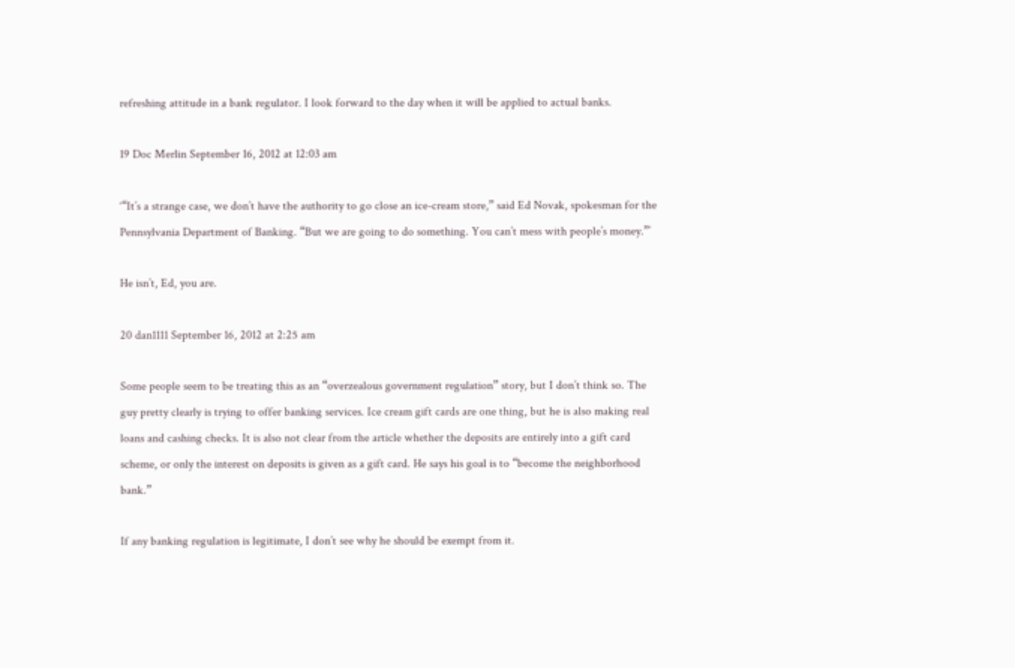refreshing attitude in a bank regulator. I look forward to the day when it will be applied to actual banks.

19 Doc Merlin September 16, 2012 at 12:03 am

‘“It’s a strange case, we don’t have the authority to go close an ice-cream store,” said Ed Novak, spokesman for the Pennsylvania Department of Banking. “But we are going to do something. You can’t mess with people’s money.”’

He isn’t, Ed, you are.

20 dan1111 September 16, 2012 at 2:25 am

Some people seem to be treating this as an “overzealous government regulation” story, but I don’t think so. The guy pretty clearly is trying to offer banking services. Ice cream gift cards are one thing, but he is also making real loans and cashing checks. It is also not clear from the article whether the deposits are entirely into a gift card scheme, or only the interest on deposits is given as a gift card. He says his goal is to “become the neighborhood bank.”

If any banking regulation is legitimate, I don’t see why he should be exempt from it.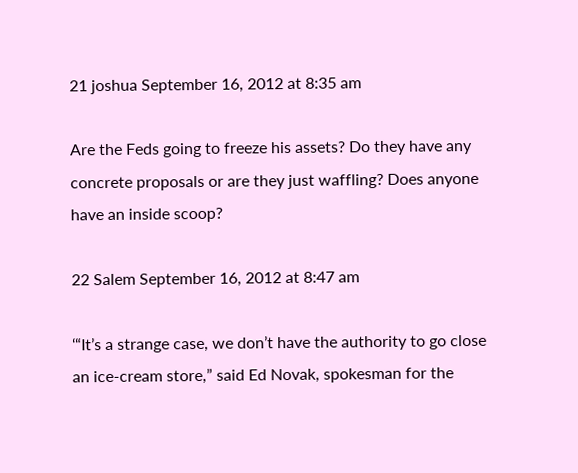21 joshua September 16, 2012 at 8:35 am

Are the Feds going to freeze his assets? Do they have any concrete proposals or are they just waffling? Does anyone have an inside scoop?

22 Salem September 16, 2012 at 8:47 am

‘“It’s a strange case, we don’t have the authority to go close an ice-cream store,” said Ed Novak, spokesman for the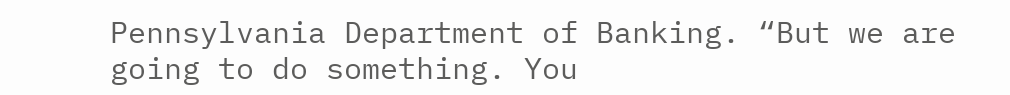Pennsylvania Department of Banking. “But we are going to do something. You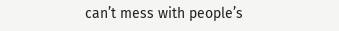can’t mess with people’s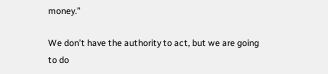money.”

We don’t have the authority to act, but we are going to do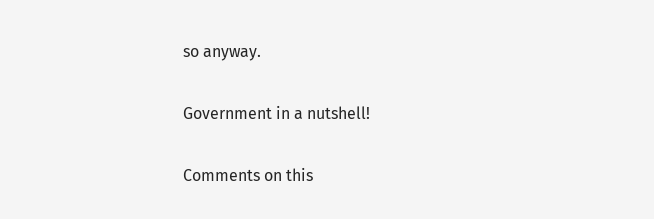so anyway.

Government in a nutshell!

Comments on this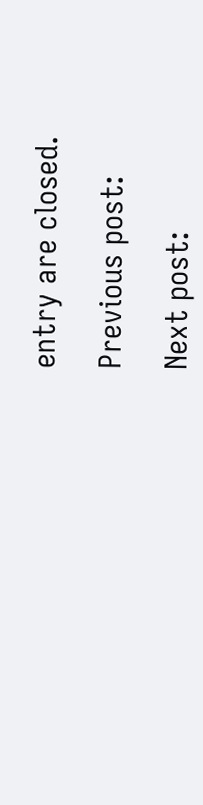entry are closed.

Previous post:

Next post: